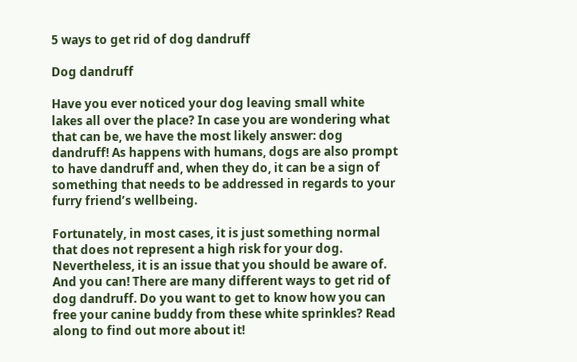5 ways to get rid of dog dandruff

Dog dandruff

Have you ever noticed your dog leaving small white lakes all over the place? In case you are wondering what that can be, we have the most likely answer: dog dandruff! As happens with humans, dogs are also prompt to have dandruff and, when they do, it can be a sign of something that needs to be addressed in regards to your furry friend’s wellbeing.

Fortunately, in most cases, it is just something normal that does not represent a high risk for your dog. Nevertheless, it is an issue that you should be aware of. And you can! There are many different ways to get rid of dog dandruff. Do you want to get to know how you can free your canine buddy from these white sprinkles? Read along to find out more about it!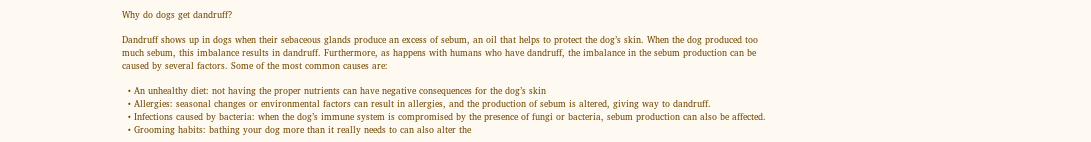Why do dogs get dandruff?

Dandruff shows up in dogs when their sebaceous glands produce an excess of sebum, an oil that helps to protect the dog’s skin. When the dog produced too much sebum, this imbalance results in dandruff. Furthermore, as happens with humans who have dandruff, the imbalance in the sebum production can be caused by several factors. Some of the most common causes are:

  • An unhealthy diet: not having the proper nutrients can have negative consequences for the dog’s skin
  • Allergies: seasonal changes or environmental factors can result in allergies, and the production of sebum is altered, giving way to dandruff.
  • Infections caused by bacteria: when the dog’s immune system is compromised by the presence of fungi or bacteria, sebum production can also be affected.
  • Grooming habits: bathing your dog more than it really needs to can also alter the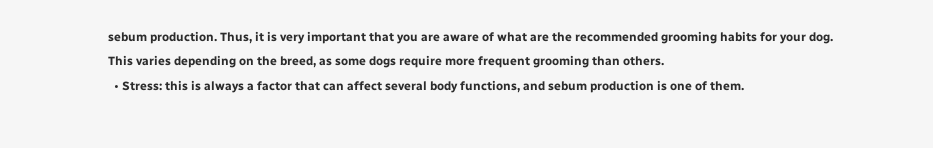sebum production. Thus, it is very important that you are aware of what are the recommended grooming habits for your dog. This varies depending on the breed, as some dogs require more frequent grooming than others.
  • Stress: this is always a factor that can affect several body functions, and sebum production is one of them.